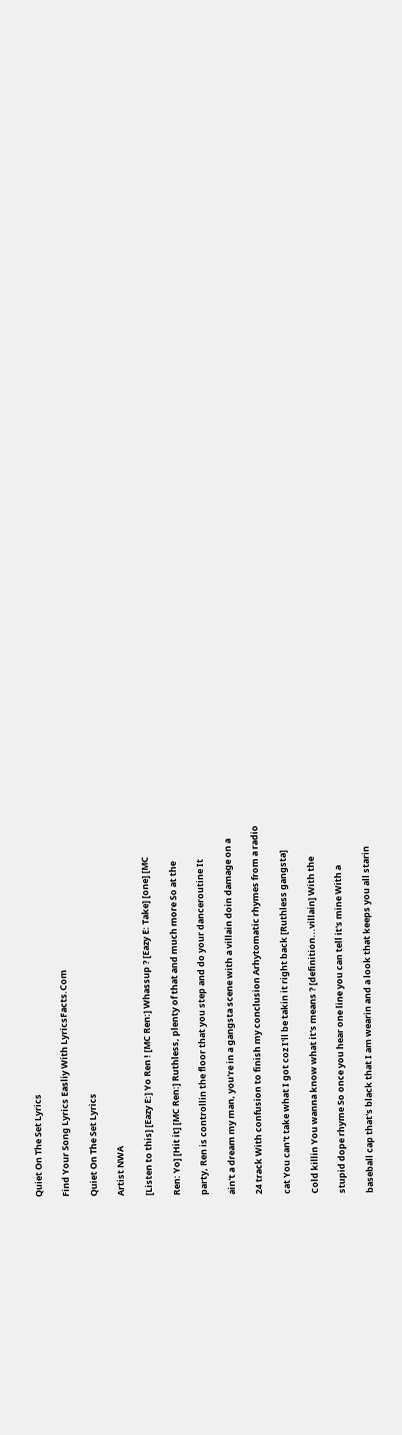Quiet On The Set Lyrics

Find Your Song Lyrics Easliy With LyricsFacts.Com

Quiet On The Set Lyrics

Artist NWA

[Listen to this] [Eazy E:] Yo Ren ! [MC Ren:] Whassup ? [Eazy E: Take] [one] [MC

Ren: Yo] [Hit it] [MC Ren:] Ruthless, plenty of that and much more So at the

party, Ren is controllin the floor that you step and do your danceroutine It

ain't a dream my man, you're in a gangsta scene with a villain doin damage on a

24 track With confusion to finish my conclusion Arhytomatic rhymes from a radio

cat You can't take what I got coz I'll be takin it right back [Ruthless gangsta]

Cold killin You wanna know what it's means ? [definition...villain] With the

stupid dope rhyme So once you hear one line you can tell it's mine With a

baseball cap that's black that I am wearin and a look that keeps you all starin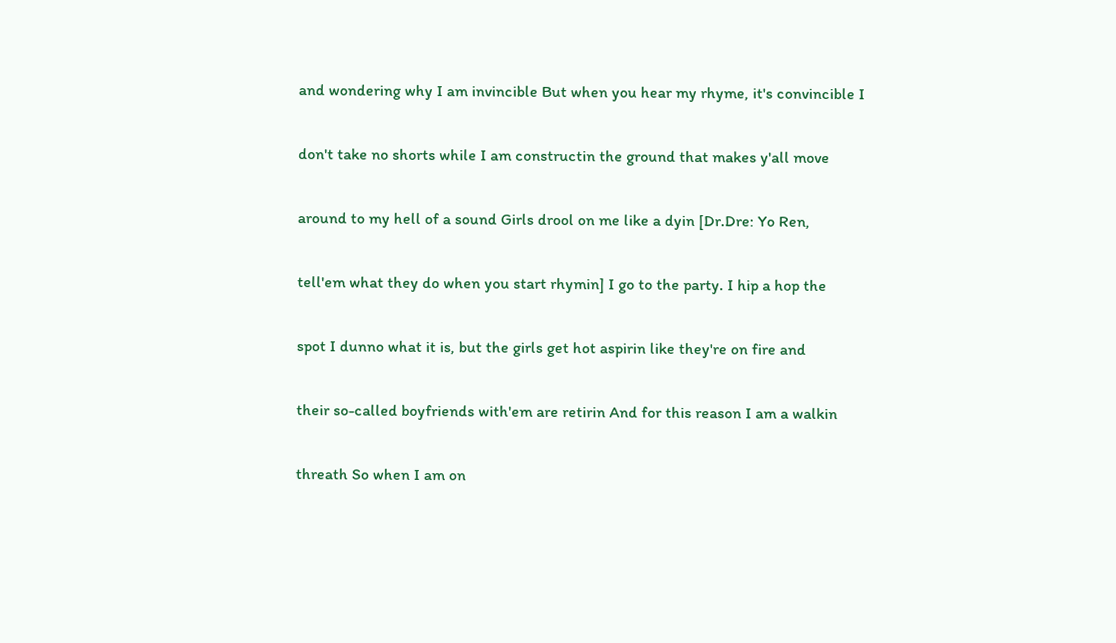and wondering why I am invincible But when you hear my rhyme, it's convincible I

don't take no shorts while I am constructin the ground that makes y'all move

around to my hell of a sound Girls drool on me like a dyin [Dr.Dre: Yo Ren,

tell'em what they do when you start rhymin] I go to the party. I hip a hop the

spot I dunno what it is, but the girls get hot aspirin like they're on fire and

their so-called boyfriends with'em are retirin And for this reason I am a walkin

threath So when I am on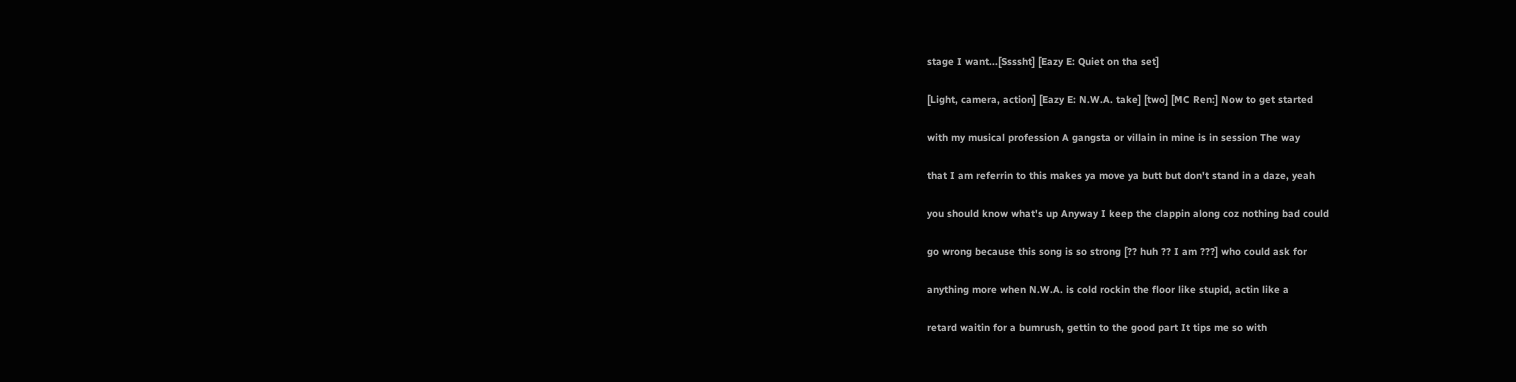stage I want...[Ssssht] [Eazy E: Quiet on tha set]

[Light, camera, action] [Eazy E: N.W.A. take] [two] [MC Ren:] Now to get started

with my musical profession A gangsta or villain in mine is in session The way

that I am referrin to this makes ya move ya butt but don't stand in a daze, yeah

you should know what's up Anyway I keep the clappin along coz nothing bad could

go wrong because this song is so strong [?? huh ?? I am ???] who could ask for

anything more when N.W.A. is cold rockin the floor like stupid, actin like a

retard waitin for a bumrush, gettin to the good part It tips me so with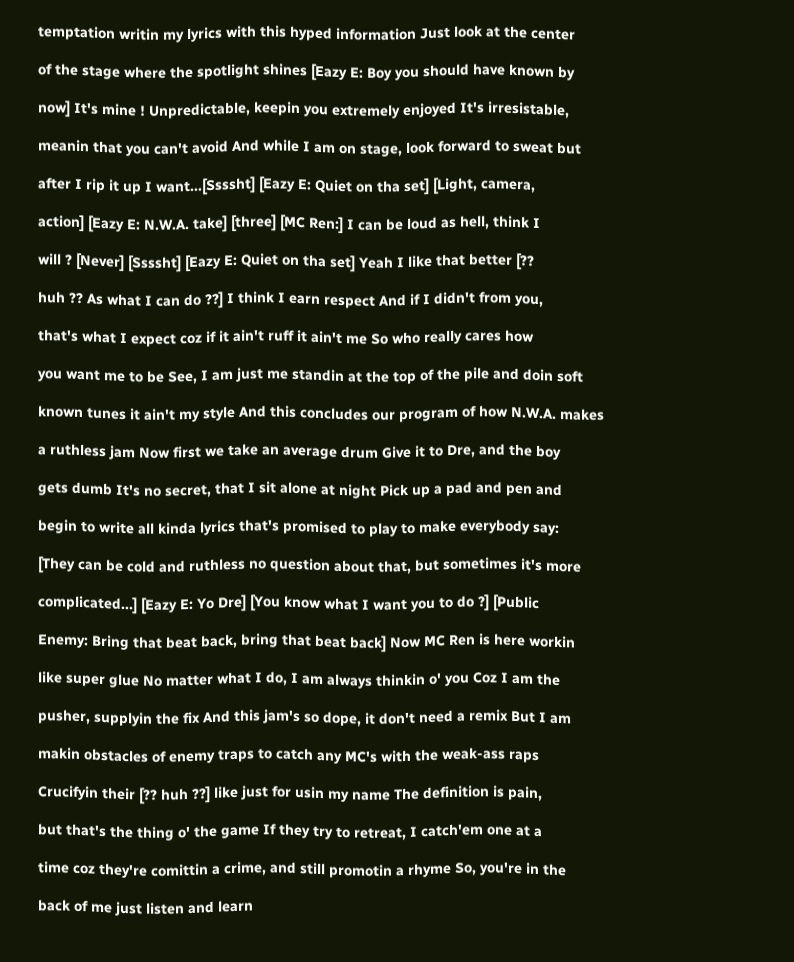temptation writin my lyrics with this hyped information Just look at the center

of the stage where the spotlight shines [Eazy E: Boy you should have known by

now] It's mine ! Unpredictable, keepin you extremely enjoyed It's irresistable,

meanin that you can't avoid And while I am on stage, look forward to sweat but

after I rip it up I want...[Ssssht] [Eazy E: Quiet on tha set] [Light, camera,

action] [Eazy E: N.W.A. take] [three] [MC Ren:] I can be loud as hell, think I

will ? [Never] [Ssssht] [Eazy E: Quiet on tha set] Yeah I like that better [??

huh ?? As what I can do ??] I think I earn respect And if I didn't from you,

that's what I expect coz if it ain't ruff it ain't me So who really cares how

you want me to be See, I am just me standin at the top of the pile and doin soft

known tunes it ain't my style And this concludes our program of how N.W.A. makes

a ruthless jam Now first we take an average drum Give it to Dre, and the boy

gets dumb It's no secret, that I sit alone at night Pick up a pad and pen and

begin to write all kinda lyrics that's promised to play to make everybody say:

[They can be cold and ruthless no question about that, but sometimes it's more

complicated...] [Eazy E: Yo Dre] [You know what I want you to do ?] [Public

Enemy: Bring that beat back, bring that beat back] Now MC Ren is here workin

like super glue No matter what I do, I am always thinkin o' you Coz I am the

pusher, supplyin the fix And this jam's so dope, it don't need a remix But I am

makin obstacles of enemy traps to catch any MC's with the weak-ass raps

Crucifyin their [?? huh ??] like just for usin my name The definition is pain,

but that's the thing o' the game If they try to retreat, I catch'em one at a

time coz they're comittin a crime, and still promotin a rhyme So, you're in the

back of me just listen and learn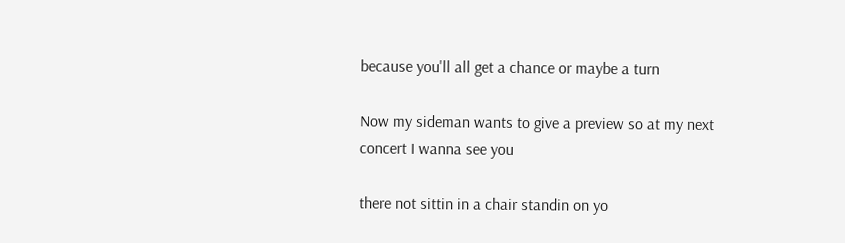because you'll all get a chance or maybe a turn

Now my sideman wants to give a preview so at my next concert I wanna see you

there not sittin in a chair standin on yo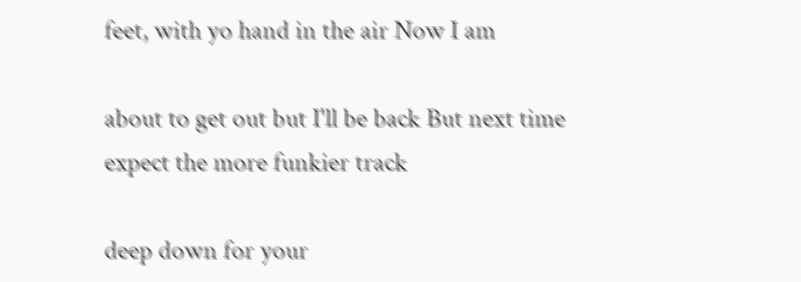feet, with yo hand in the air Now I am

about to get out but I'll be back But next time expect the more funkier track

deep down for your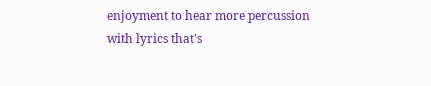enjoyment to hear more percussion with lyrics that's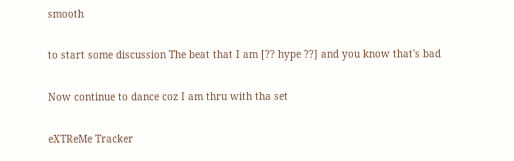smooth

to start some discussion The beat that I am [?? hype ??] and you know that's bad

Now continue to dance coz I am thru with tha set

eXTReMe Tracker